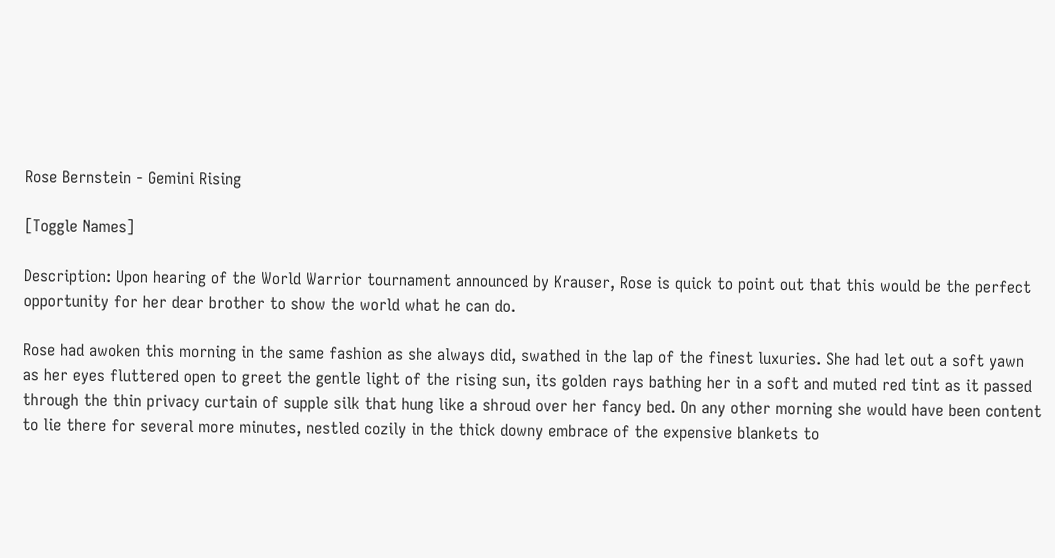Rose Bernstein - Gemini Rising

[Toggle Names]

Description: Upon hearing of the World Warrior tournament announced by Krauser, Rose is quick to point out that this would be the perfect opportunity for her dear brother to show the world what he can do.

Rose had awoken this morning in the same fashion as she always did, swathed in the lap of the finest luxuries. She had let out a soft yawn as her eyes fluttered open to greet the gentle light of the rising sun, its golden rays bathing her in a soft and muted red tint as it passed through the thin privacy curtain of supple silk that hung like a shroud over her fancy bed. On any other morning she would have been content to lie there for several more minutes, nestled cozily in the thick downy embrace of the expensive blankets to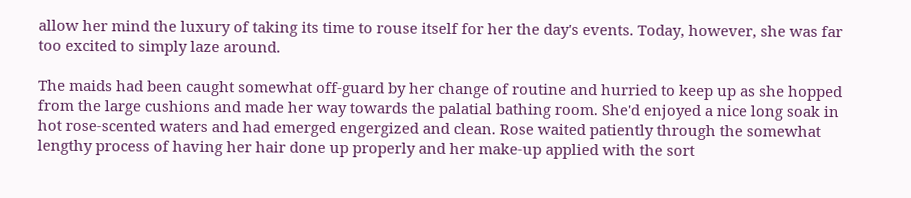allow her mind the luxury of taking its time to rouse itself for her the day's events. Today, however, she was far too excited to simply laze around.

The maids had been caught somewhat off-guard by her change of routine and hurried to keep up as she hopped from the large cushions and made her way towards the palatial bathing room. She'd enjoyed a nice long soak in hot rose-scented waters and had emerged engergized and clean. Rose waited patiently through the somewhat lengthy process of having her hair done up properly and her make-up applied with the sort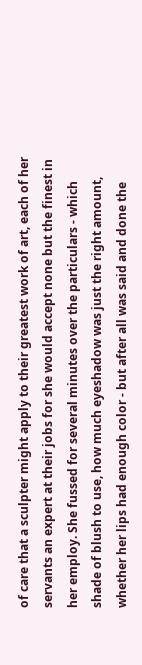of care that a sculpter might apply to their greatest work of art, each of her servants an expert at their jobs for she would accept none but the finest in her employ. She fussed for several minutes over the particulars - which shade of blush to use, how much eyeshadow was just the right amount, whether her lips had enough color - but after all was said and done the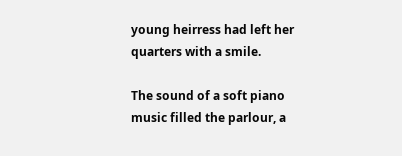young heirress had left her quarters with a smile.

The sound of a soft piano music filled the parlour, a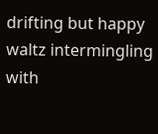drifting but happy waltz intermingling with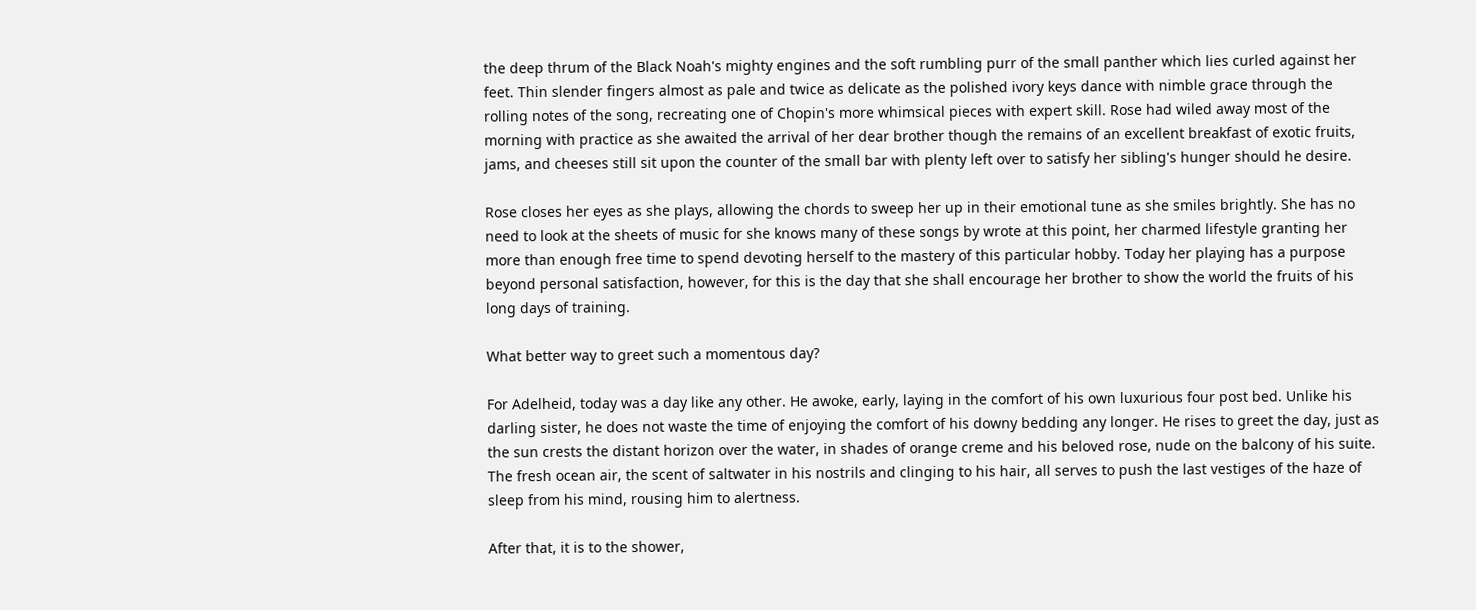the deep thrum of the Black Noah's mighty engines and the soft rumbling purr of the small panther which lies curled against her feet. Thin slender fingers almost as pale and twice as delicate as the polished ivory keys dance with nimble grace through the rolling notes of the song, recreating one of Chopin's more whimsical pieces with expert skill. Rose had wiled away most of the morning with practice as she awaited the arrival of her dear brother though the remains of an excellent breakfast of exotic fruits, jams, and cheeses still sit upon the counter of the small bar with plenty left over to satisfy her sibling's hunger should he desire.

Rose closes her eyes as she plays, allowing the chords to sweep her up in their emotional tune as she smiles brightly. She has no need to look at the sheets of music for she knows many of these songs by wrote at this point, her charmed lifestyle granting her more than enough free time to spend devoting herself to the mastery of this particular hobby. Today her playing has a purpose beyond personal satisfaction, however, for this is the day that she shall encourage her brother to show the world the fruits of his long days of training.

What better way to greet such a momentous day?

For Adelheid, today was a day like any other. He awoke, early, laying in the comfort of his own luxurious four post bed. Unlike his darling sister, he does not waste the time of enjoying the comfort of his downy bedding any longer. He rises to greet the day, just as the sun crests the distant horizon over the water, in shades of orange creme and his beloved rose, nude on the balcony of his suite. The fresh ocean air, the scent of saltwater in his nostrils and clinging to his hair, all serves to push the last vestiges of the haze of sleep from his mind, rousing him to alertness.

After that, it is to the shower,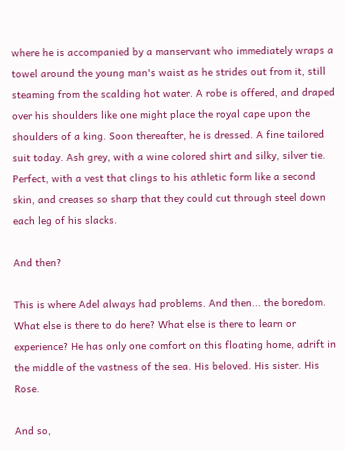where he is accompanied by a manservant who immediately wraps a towel around the young man's waist as he strides out from it, still steaming from the scalding hot water. A robe is offered, and draped over his shoulders like one might place the royal cape upon the shoulders of a king. Soon thereafter, he is dressed. A fine tailored suit today. Ash grey, with a wine colored shirt and silky, silver tie. Perfect, with a vest that clings to his athletic form like a second skin, and creases so sharp that they could cut through steel down each leg of his slacks.

And then?

This is where Adel always had problems. And then... the boredom. What else is there to do here? What else is there to learn or experience? He has only one comfort on this floating home, adrift in the middle of the vastness of the sea. His beloved. His sister. His Rose.

And so,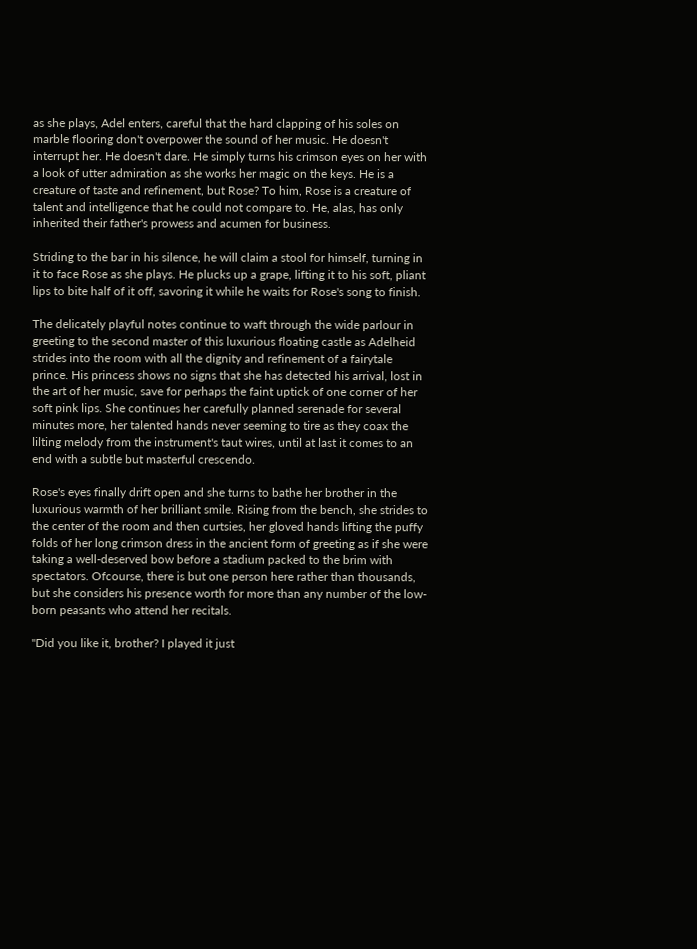as she plays, Adel enters, careful that the hard clapping of his soles on marble flooring don't overpower the sound of her music. He doesn't interrupt her. He doesn't dare. He simply turns his crimson eyes on her with a look of utter admiration as she works her magic on the keys. He is a creature of taste and refinement, but Rose? To him, Rose is a creature of talent and intelligence that he could not compare to. He, alas, has only inherited their father's prowess and acumen for business.

Striding to the bar in his silence, he will claim a stool for himself, turning in it to face Rose as she plays. He plucks up a grape, lifting it to his soft, pliant lips to bite half of it off, savoring it while he waits for Rose's song to finish.

The delicately playful notes continue to waft through the wide parlour in greeting to the second master of this luxurious floating castle as Adelheid strides into the room with all the dignity and refinement of a fairytale prince. His princess shows no signs that she has detected his arrival, lost in the art of her music, save for perhaps the faint uptick of one corner of her soft pink lips. She continues her carefully planned serenade for several minutes more, her talented hands never seeming to tire as they coax the lilting melody from the instrument's taut wires, until at last it comes to an end with a subtle but masterful crescendo.

Rose's eyes finally drift open and she turns to bathe her brother in the luxurious warmth of her brilliant smile. Rising from the bench, she strides to the center of the room and then curtsies, her gloved hands lifting the puffy folds of her long crimson dress in the ancient form of greeting as if she were taking a well-deserved bow before a stadium packed to the brim with spectators. Ofcourse, there is but one person here rather than thousands, but she considers his presence worth for more than any number of the low-born peasants who attend her recitals.

"Did you like it, brother? I played it just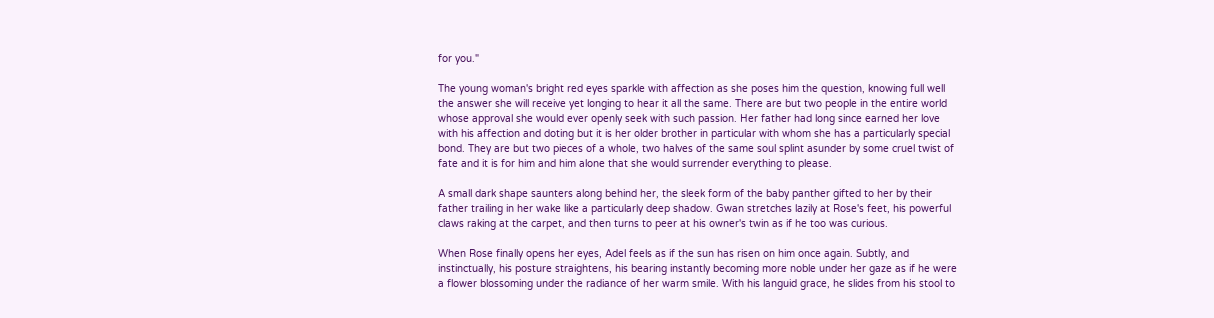for you."

The young woman's bright red eyes sparkle with affection as she poses him the question, knowing full well the answer she will receive yet longing to hear it all the same. There are but two people in the entire world whose approval she would ever openly seek with such passion. Her father had long since earned her love with his affection and doting but it is her older brother in particular with whom she has a particularly special bond. They are but two pieces of a whole, two halves of the same soul splint asunder by some cruel twist of fate and it is for him and him alone that she would surrender everything to please.

A small dark shape saunters along behind her, the sleek form of the baby panther gifted to her by their father trailing in her wake like a particularly deep shadow. Gwan stretches lazily at Rose's feet, his powerful claws raking at the carpet, and then turns to peer at his owner's twin as if he too was curious.

When Rose finally opens her eyes, Adel feels as if the sun has risen on him once again. Subtly, and instinctually, his posture straightens, his bearing instantly becoming more noble under her gaze as if he were a flower blossoming under the radiance of her warm smile. With his languid grace, he slides from his stool to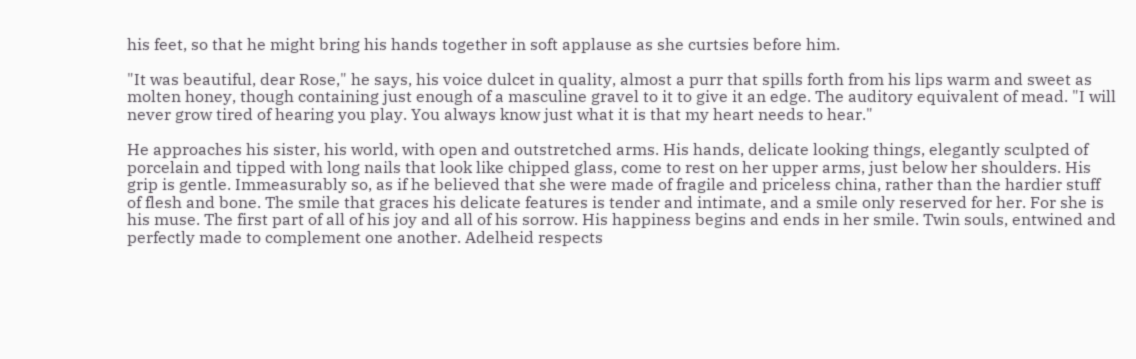his feet, so that he might bring his hands together in soft applause as she curtsies before him.

"It was beautiful, dear Rose," he says, his voice dulcet in quality, almost a purr that spills forth from his lips warm and sweet as molten honey, though containing just enough of a masculine gravel to it to give it an edge. The auditory equivalent of mead. "I will never grow tired of hearing you play. You always know just what it is that my heart needs to hear."

He approaches his sister, his world, with open and outstretched arms. His hands, delicate looking things, elegantly sculpted of porcelain and tipped with long nails that look like chipped glass, come to rest on her upper arms, just below her shoulders. His grip is gentle. Immeasurably so, as if he believed that she were made of fragile and priceless china, rather than the hardier stuff of flesh and bone. The smile that graces his delicate features is tender and intimate, and a smile only reserved for her. For she is his muse. The first part of all of his joy and all of his sorrow. His happiness begins and ends in her smile. Twin souls, entwined and perfectly made to complement one another. Adelheid respects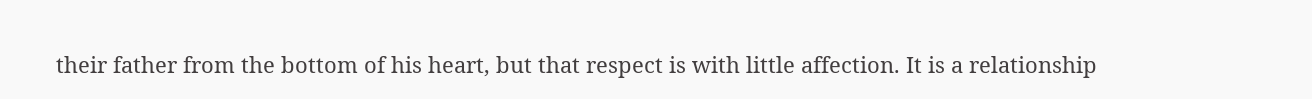their father from the bottom of his heart, but that respect is with little affection. It is a relationship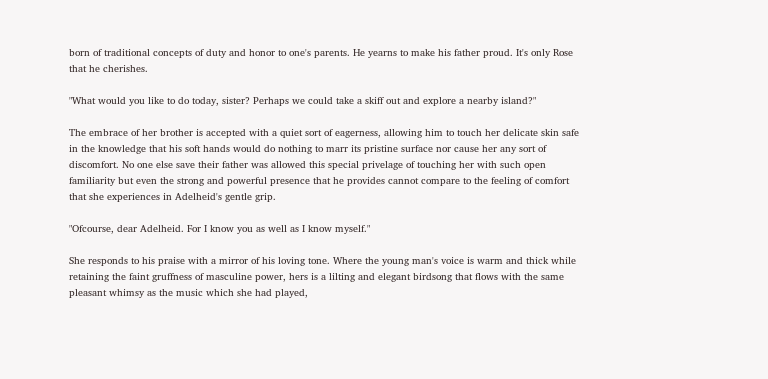born of traditional concepts of duty and honor to one's parents. He yearns to make his father proud. It's only Rose that he cherishes.

"What would you like to do today, sister? Perhaps we could take a skiff out and explore a nearby island?"

The embrace of her brother is accepted with a quiet sort of eagerness, allowing him to touch her delicate skin safe in the knowledge that his soft hands would do nothing to marr its pristine surface nor cause her any sort of discomfort. No one else save their father was allowed this special privelage of touching her with such open familiarity but even the strong and powerful presence that he provides cannot compare to the feeling of comfort that she experiences in Adelheid's gentle grip.

"Ofcourse, dear Adelheid. For I know you as well as I know myself."

She responds to his praise with a mirror of his loving tone. Where the young man's voice is warm and thick while retaining the faint gruffness of masculine power, hers is a lilting and elegant birdsong that flows with the same pleasant whimsy as the music which she had played,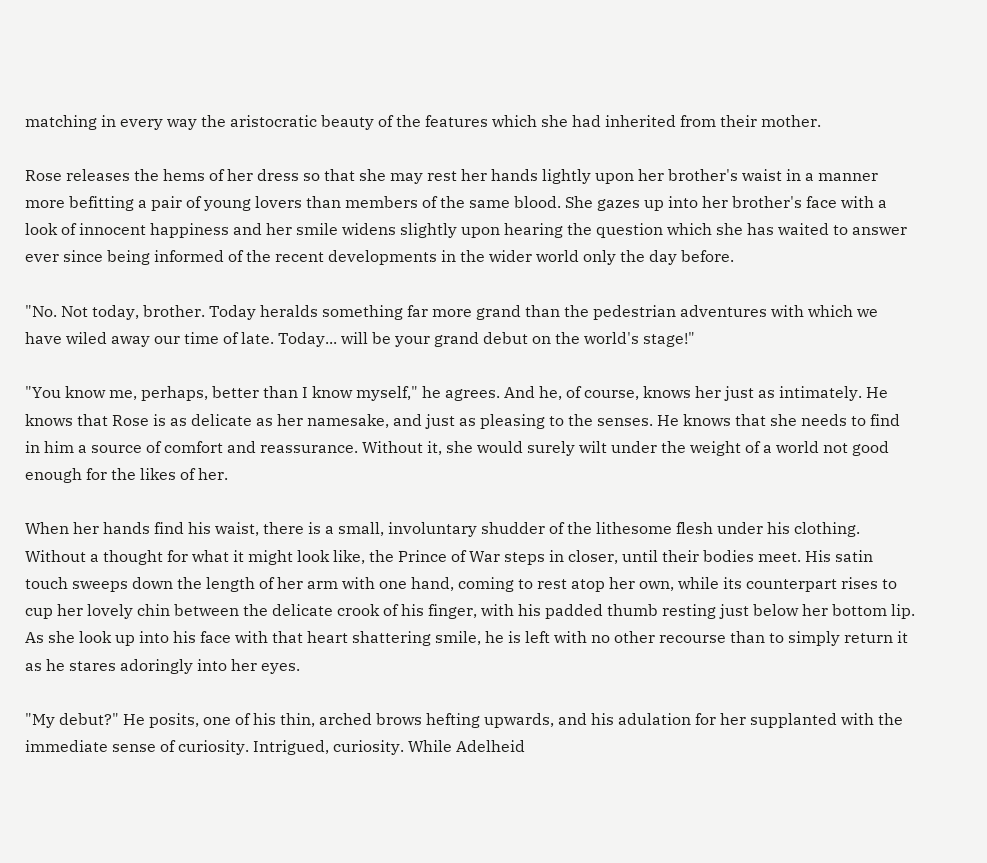matching in every way the aristocratic beauty of the features which she had inherited from their mother.

Rose releases the hems of her dress so that she may rest her hands lightly upon her brother's waist in a manner more befitting a pair of young lovers than members of the same blood. She gazes up into her brother's face with a look of innocent happiness and her smile widens slightly upon hearing the question which she has waited to answer ever since being informed of the recent developments in the wider world only the day before.

"No. Not today, brother. Today heralds something far more grand than the pedestrian adventures with which we have wiled away our time of late. Today... will be your grand debut on the world's stage!"

"You know me, perhaps, better than I know myself," he agrees. And he, of course, knows her just as intimately. He knows that Rose is as delicate as her namesake, and just as pleasing to the senses. He knows that she needs to find in him a source of comfort and reassurance. Without it, she would surely wilt under the weight of a world not good enough for the likes of her.

When her hands find his waist, there is a small, involuntary shudder of the lithesome flesh under his clothing. Without a thought for what it might look like, the Prince of War steps in closer, until their bodies meet. His satin touch sweeps down the length of her arm with one hand, coming to rest atop her own, while its counterpart rises to cup her lovely chin between the delicate crook of his finger, with his padded thumb resting just below her bottom lip. As she look up into his face with that heart shattering smile, he is left with no other recourse than to simply return it as he stares adoringly into her eyes.

"My debut?" He posits, one of his thin, arched brows hefting upwards, and his adulation for her supplanted with the immediate sense of curiosity. Intrigued, curiosity. While Adelheid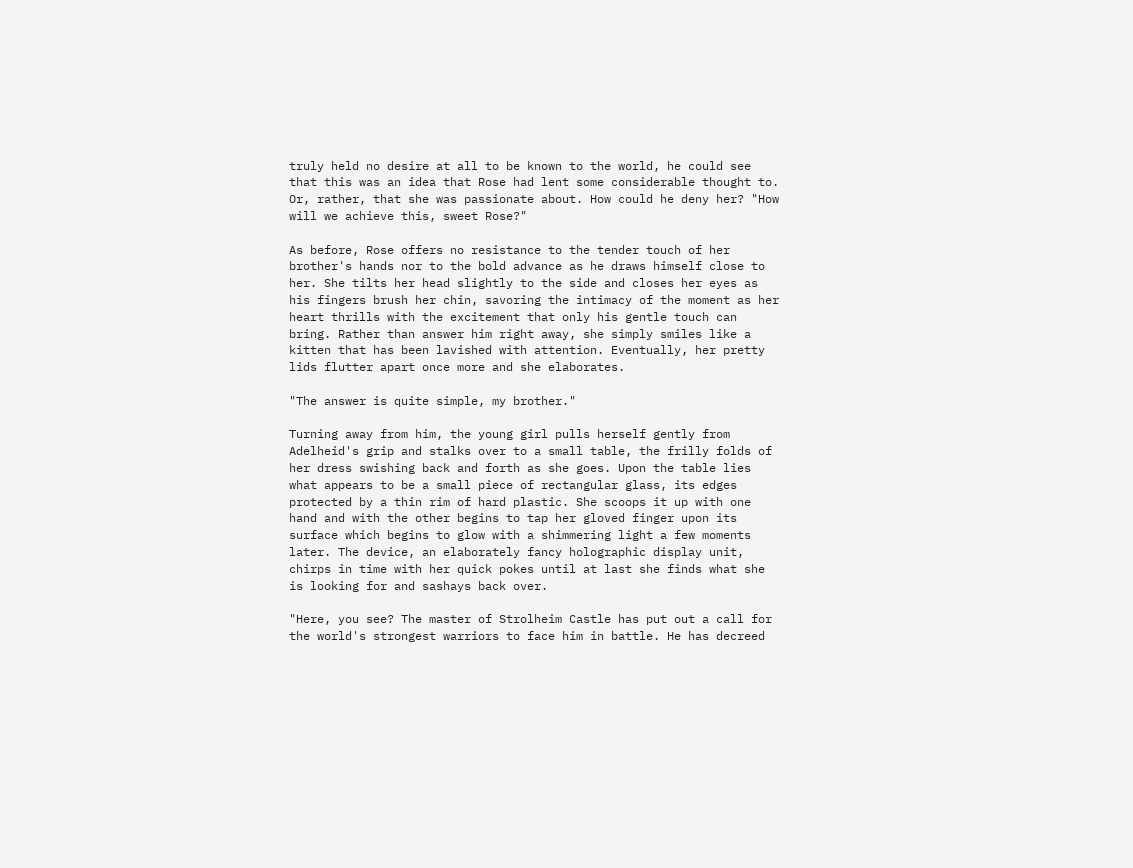truly held no desire at all to be known to the world, he could see that this was an idea that Rose had lent some considerable thought to. Or, rather, that she was passionate about. How could he deny her? "How will we achieve this, sweet Rose?"

As before, Rose offers no resistance to the tender touch of her brother's hands nor to the bold advance as he draws himself close to her. She tilts her head slightly to the side and closes her eyes as his fingers brush her chin, savoring the intimacy of the moment as her heart thrills with the excitement that only his gentle touch can bring. Rather than answer him right away, she simply smiles like a kitten that has been lavished with attention. Eventually, her pretty lids flutter apart once more and she elaborates.

"The answer is quite simple, my brother."

Turning away from him, the young girl pulls herself gently from Adelheid's grip and stalks over to a small table, the frilly folds of her dress swishing back and forth as she goes. Upon the table lies what appears to be a small piece of rectangular glass, its edges protected by a thin rim of hard plastic. She scoops it up with one hand and with the other begins to tap her gloved finger upon its surface which begins to glow with a shimmering light a few moments later. The device, an elaborately fancy holographic display unit, chirps in time with her quick pokes until at last she finds what she is looking for and sashays back over.

"Here, you see? The master of Strolheim Castle has put out a call for the world's strongest warriors to face him in battle. He has decreed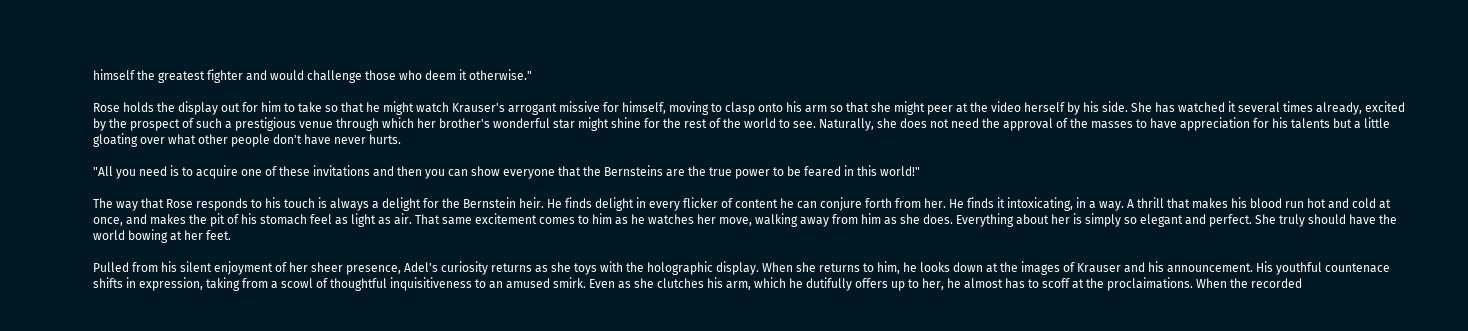himself the greatest fighter and would challenge those who deem it otherwise."

Rose holds the display out for him to take so that he might watch Krauser's arrogant missive for himself, moving to clasp onto his arm so that she might peer at the video herself by his side. She has watched it several times already, excited by the prospect of such a prestigious venue through which her brother's wonderful star might shine for the rest of the world to see. Naturally, she does not need the approval of the masses to have appreciation for his talents but a little gloating over what other people don't have never hurts.

"All you need is to acquire one of these invitations and then you can show everyone that the Bernsteins are the true power to be feared in this world!"

The way that Rose responds to his touch is always a delight for the Bernstein heir. He finds delight in every flicker of content he can conjure forth from her. He finds it intoxicating, in a way. A thrill that makes his blood run hot and cold at once, and makes the pit of his stomach feel as light as air. That same excitement comes to him as he watches her move, walking away from him as she does. Everything about her is simply so elegant and perfect. She truly should have the world bowing at her feet.

Pulled from his silent enjoyment of her sheer presence, Adel's curiosity returns as she toys with the holographic display. When she returns to him, he looks down at the images of Krauser and his announcement. His youthful countenace shifts in expression, taking from a scowl of thoughtful inquisitiveness to an amused smirk. Even as she clutches his arm, which he dutifully offers up to her, he almost has to scoff at the proclaimations. When the recorded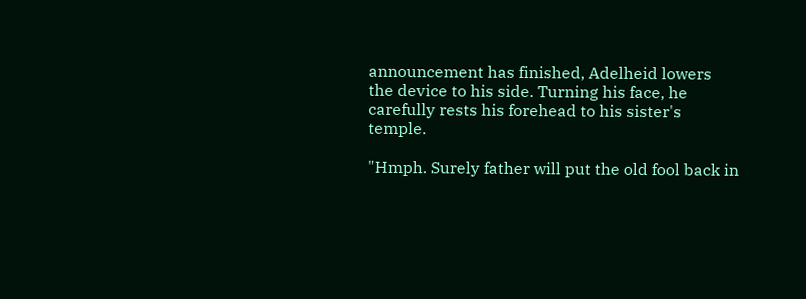announcement has finished, Adelheid lowers the device to his side. Turning his face, he carefully rests his forehead to his sister's temple.

"Hmph. Surely father will put the old fool back in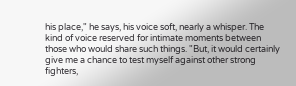his place," he says, his voice soft, nearly a whisper. The kind of voice reserved for intimate moments between those who would share such things. "But, it would certainly give me a chance to test myself against other strong fighters,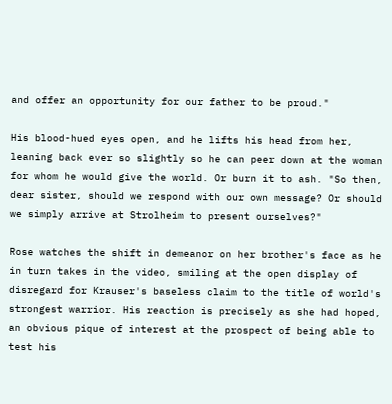and offer an opportunity for our father to be proud."

His blood-hued eyes open, and he lifts his head from her, leaning back ever so slightly so he can peer down at the woman for whom he would give the world. Or burn it to ash. "So then, dear sister, should we respond with our own message? Or should we simply arrive at Strolheim to present ourselves?"

Rose watches the shift in demeanor on her brother's face as he in turn takes in the video, smiling at the open display of disregard for Krauser's baseless claim to the title of world's strongest warrior. His reaction is precisely as she had hoped, an obvious pique of interest at the prospect of being able to test his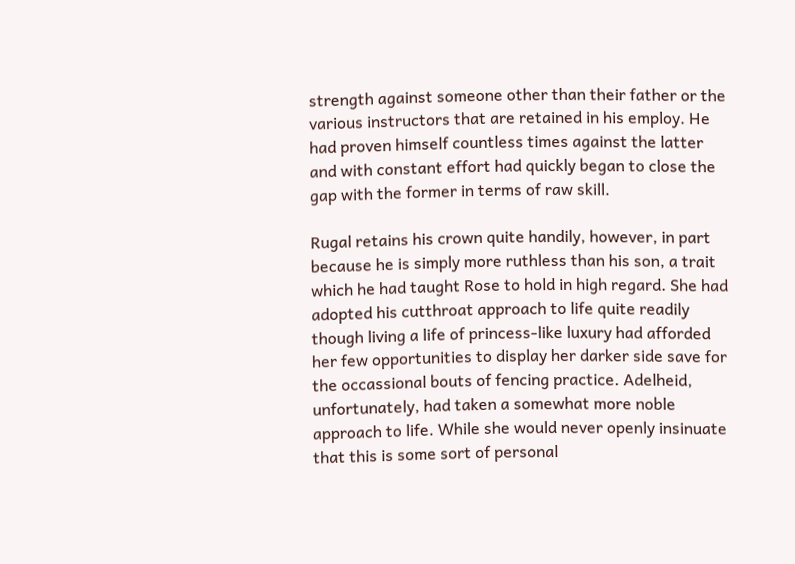strength against someone other than their father or the various instructors that are retained in his employ. He had proven himself countless times against the latter and with constant effort had quickly began to close the gap with the former in terms of raw skill.

Rugal retains his crown quite handily, however, in part because he is simply more ruthless than his son, a trait which he had taught Rose to hold in high regard. She had adopted his cutthroat approach to life quite readily though living a life of princess-like luxury had afforded her few opportunities to display her darker side save for the occassional bouts of fencing practice. Adelheid, unfortunately, had taken a somewhat more noble approach to life. While she would never openly insinuate that this is some sort of personal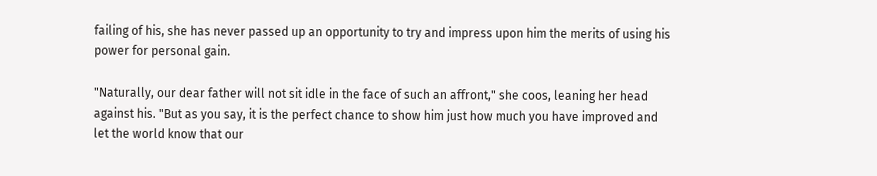failing of his, she has never passed up an opportunity to try and impress upon him the merits of using his power for personal gain.

"Naturally, our dear father will not sit idle in the face of such an affront," she coos, leaning her head against his. "But as you say, it is the perfect chance to show him just how much you have improved and let the world know that our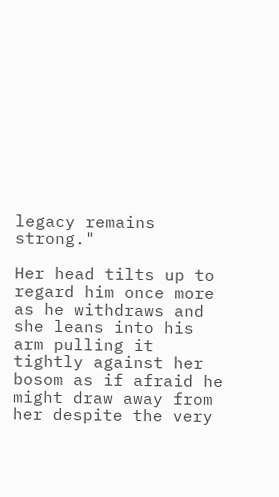legacy remains strong."

Her head tilts up to regard him once more as he withdraws and she leans into his arm pulling it tightly against her bosom as if afraid he might draw away from her despite the very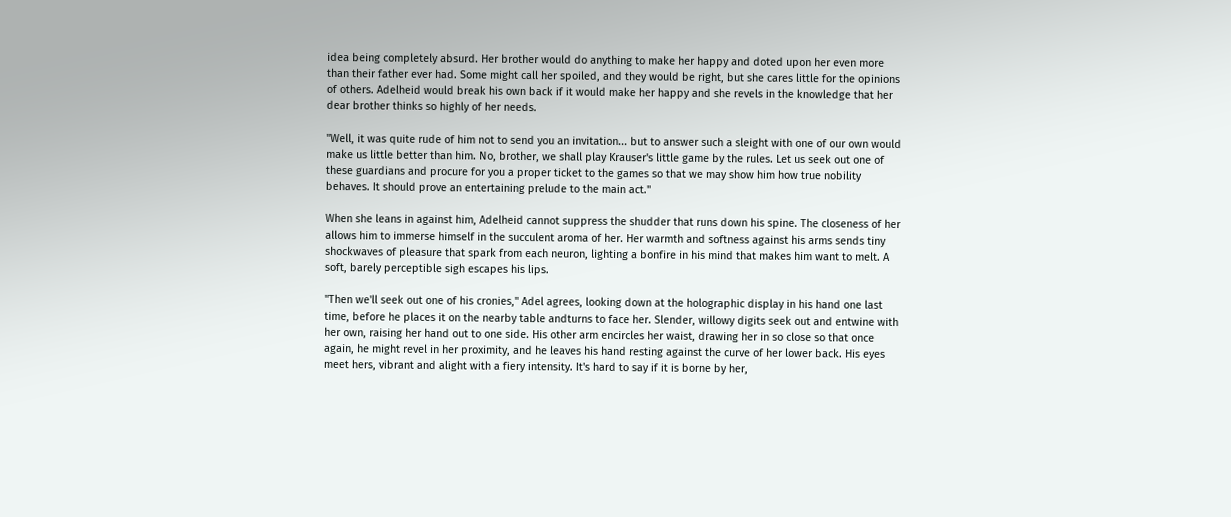idea being completely absurd. Her brother would do anything to make her happy and doted upon her even more than their father ever had. Some might call her spoiled, and they would be right, but she cares little for the opinions of others. Adelheid would break his own back if it would make her happy and she revels in the knowledge that her dear brother thinks so highly of her needs.

"Well, it was quite rude of him not to send you an invitation... but to answer such a sleight with one of our own would make us little better than him. No, brother, we shall play Krauser's little game by the rules. Let us seek out one of these guardians and procure for you a proper ticket to the games so that we may show him how true nobility behaves. It should prove an entertaining prelude to the main act."

When she leans in against him, Adelheid cannot suppress the shudder that runs down his spine. The closeness of her allows him to immerse himself in the succulent aroma of her. Her warmth and softness against his arms sends tiny shockwaves of pleasure that spark from each neuron, lighting a bonfire in his mind that makes him want to melt. A soft, barely perceptible sigh escapes his lips.

"Then we'll seek out one of his cronies," Adel agrees, looking down at the holographic display in his hand one last time, before he places it on the nearby table andturns to face her. Slender, willowy digits seek out and entwine with her own, raising her hand out to one side. His other arm encircles her waist, drawing her in so close so that once again, he might revel in her proximity, and he leaves his hand resting against the curve of her lower back. His eyes meet hers, vibrant and alight with a fiery intensity. It's hard to say if it is borne by her,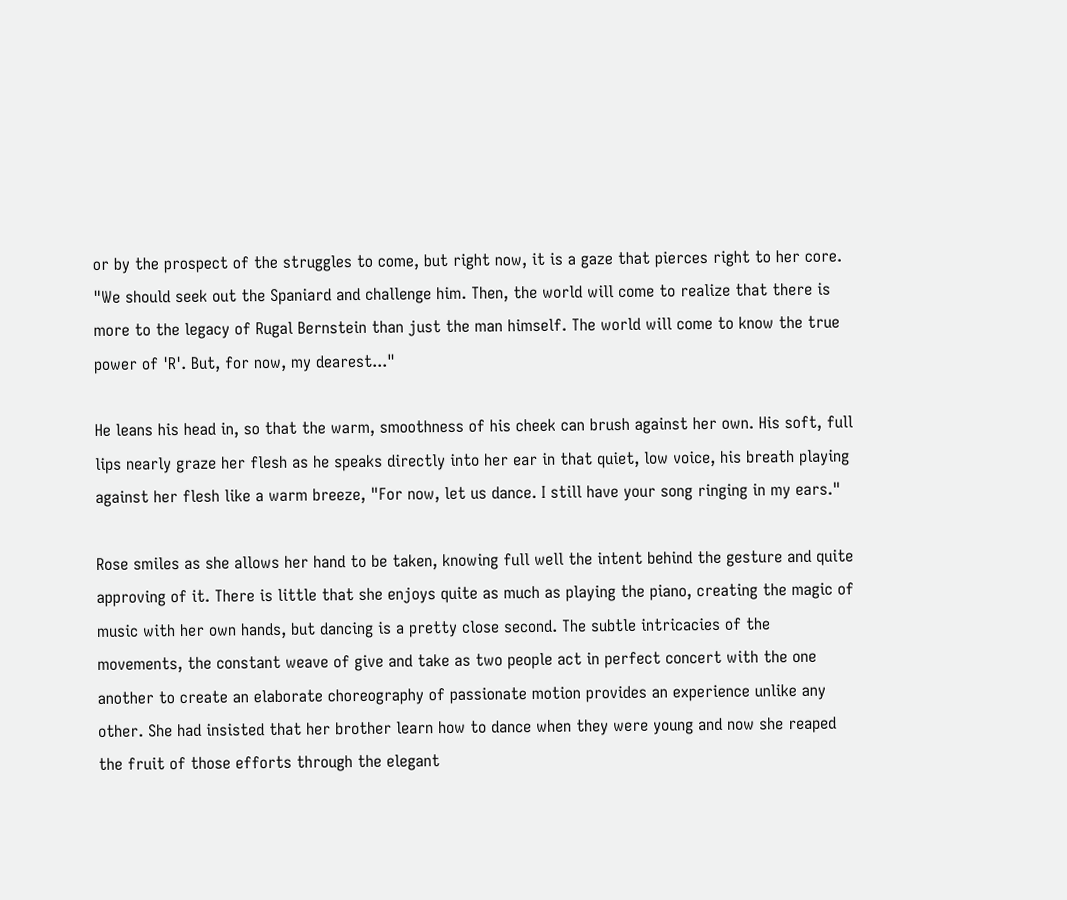or by the prospect of the struggles to come, but right now, it is a gaze that pierces right to her core. "We should seek out the Spaniard and challenge him. Then, the world will come to realize that there is more to the legacy of Rugal Bernstein than just the man himself. The world will come to know the true power of 'R'. But, for now, my dearest..."

He leans his head in, so that the warm, smoothness of his cheek can brush against her own. His soft, full lips nearly graze her flesh as he speaks directly into her ear in that quiet, low voice, his breath playing against her flesh like a warm breeze, "For now, let us dance. I still have your song ringing in my ears."

Rose smiles as she allows her hand to be taken, knowing full well the intent behind the gesture and quite approving of it. There is little that she enjoys quite as much as playing the piano, creating the magic of music with her own hands, but dancing is a pretty close second. The subtle intricacies of the movements, the constant weave of give and take as two people act in perfect concert with the one another to create an elaborate choreography of passionate motion provides an experience unlike any other. She had insisted that her brother learn how to dance when they were young and now she reaped the fruit of those efforts through the elegant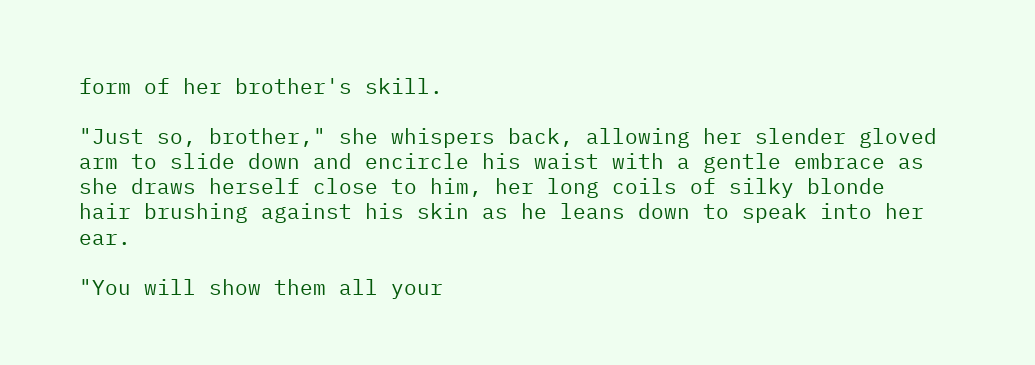form of her brother's skill.

"Just so, brother," she whispers back, allowing her slender gloved arm to slide down and encircle his waist with a gentle embrace as she draws herself close to him, her long coils of silky blonde hair brushing against his skin as he leans down to speak into her ear.

"You will show them all your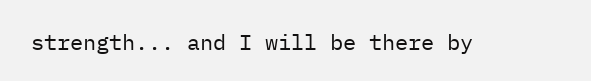strength... and I will be there by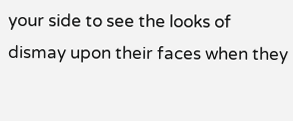your side to see the looks of dismay upon their faces when they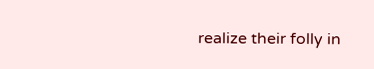realize their folly in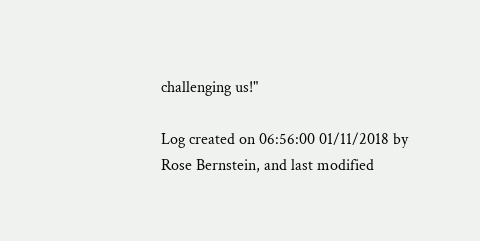challenging us!"

Log created on 06:56:00 01/11/2018 by Rose Bernstein, and last modified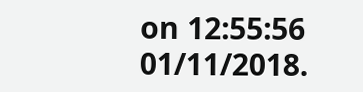on 12:55:56 01/11/2018.